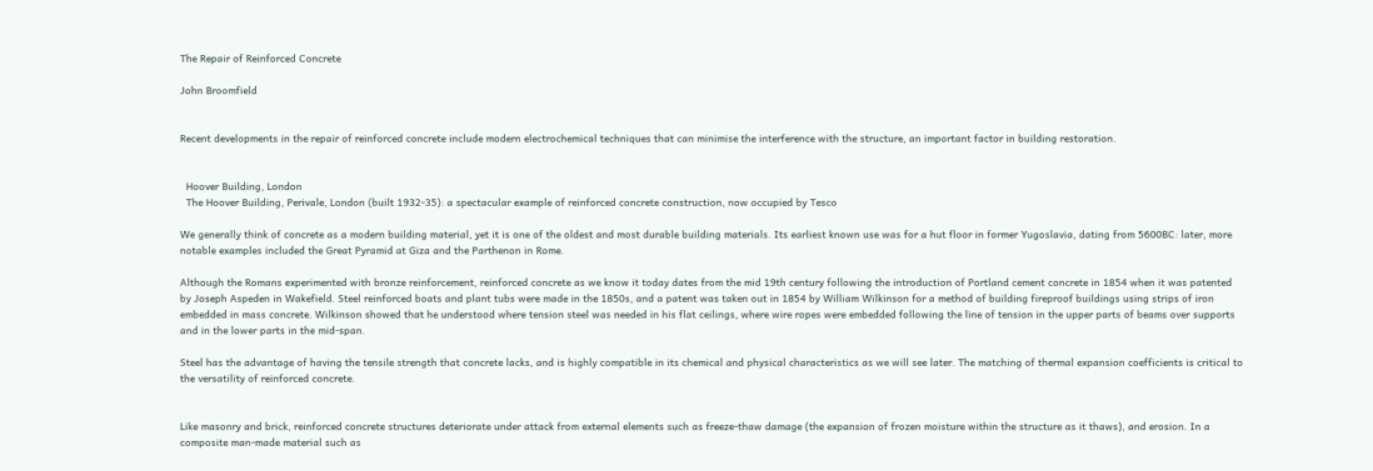The Repair of Reinforced Concrete

John Broomfield


Recent developments in the repair of reinforced concrete include modern electrochemical techniques that can minimise the interference with the structure, an important factor in building restoration.


  Hoover Building, London
  The Hoover Building, Perivale, London (built 1932-35): a spectacular example of reinforced concrete construction, now occupied by Tesco

We generally think of concrete as a modern building material, yet it is one of the oldest and most durable building materials. Its earliest known use was for a hut floor in former Yugoslavia, dating from 5600BC: later, more notable examples included the Great Pyramid at Giza and the Parthenon in Rome.

Although the Romans experimented with bronze reinforcement, reinforced concrete as we know it today dates from the mid 19th century following the introduction of Portland cement concrete in 1854 when it was patented by Joseph Aspeden in Wakefield. Steel reinforced boats and plant tubs were made in the 1850s, and a patent was taken out in 1854 by William Wilkinson for a method of building fireproof buildings using strips of iron embedded in mass concrete. Wilkinson showed that he understood where tension steel was needed in his flat ceilings, where wire ropes were embedded following the line of tension in the upper parts of beams over supports and in the lower parts in the mid-span.

Steel has the advantage of having the tensile strength that concrete lacks, and is highly compatible in its chemical and physical characteristics as we will see later. The matching of thermal expansion coefficients is critical to the versatility of reinforced concrete.


Like masonry and brick, reinforced concrete structures deteriorate under attack from external elements such as freeze-thaw damage (the expansion of frozen moisture within the structure as it thaws), and erosion. In a composite man-made material such as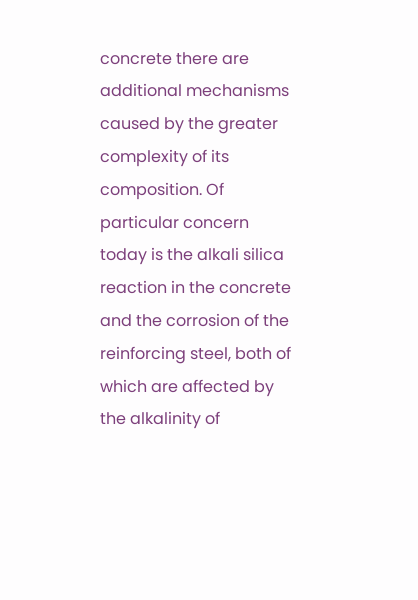concrete there are additional mechanisms caused by the greater complexity of its composition. Of particular concern today is the alkali silica reaction in the concrete and the corrosion of the reinforcing steel, both of which are affected by the alkalinity of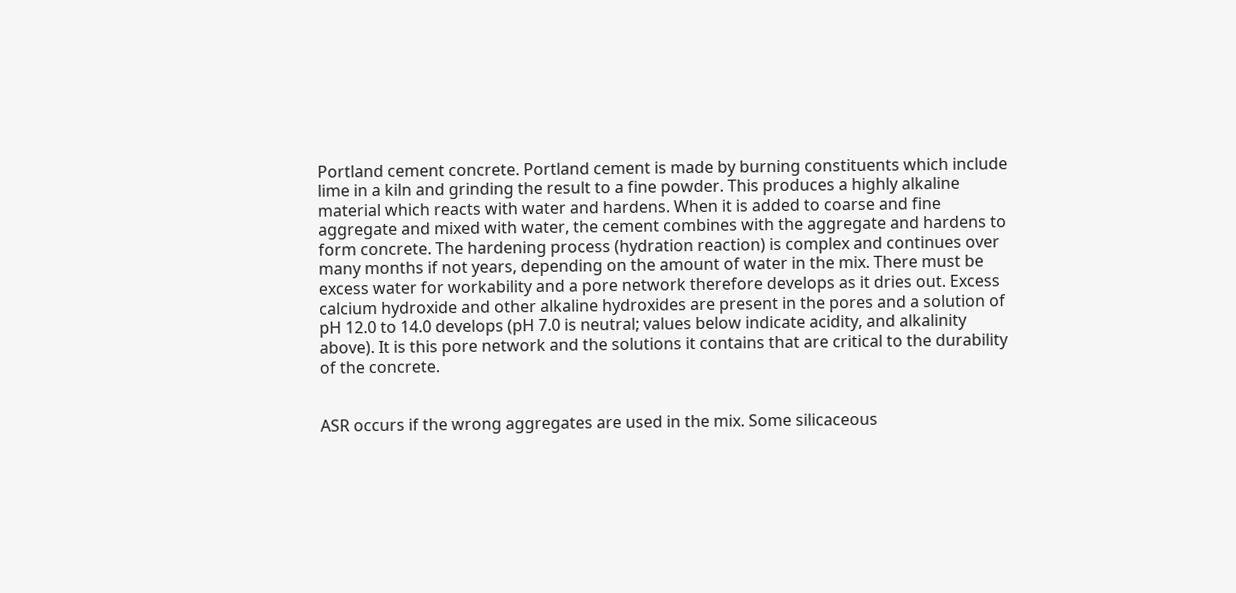Portland cement concrete. Portland cement is made by burning constituents which include lime in a kiln and grinding the result to a fine powder. This produces a highly alkaline material which reacts with water and hardens. When it is added to coarse and fine aggregate and mixed with water, the cement combines with the aggregate and hardens to form concrete. The hardening process (hydration reaction) is complex and continues over many months if not years, depending on the amount of water in the mix. There must be excess water for workability and a pore network therefore develops as it dries out. Excess calcium hydroxide and other alkaline hydroxides are present in the pores and a solution of pH 12.0 to 14.0 develops (pH 7.0 is neutral; values below indicate acidity, and alkalinity above). It is this pore network and the solutions it contains that are critical to the durability of the concrete.


ASR occurs if the wrong aggregates are used in the mix. Some silicaceous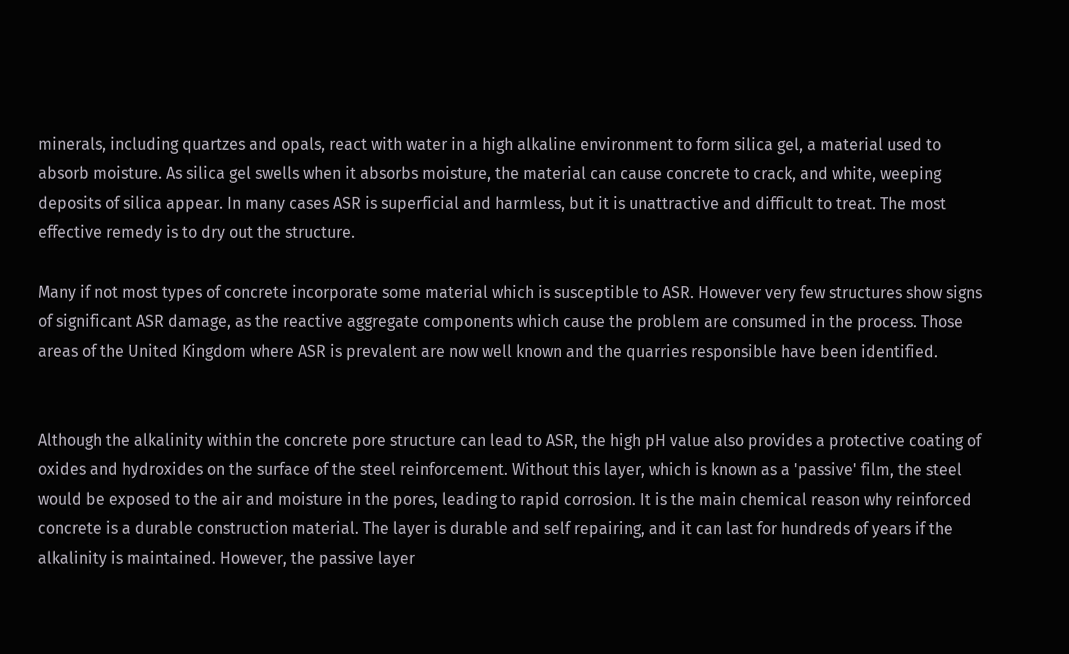minerals, including quartzes and opals, react with water in a high alkaline environment to form silica gel, a material used to absorb moisture. As silica gel swells when it absorbs moisture, the material can cause concrete to crack, and white, weeping deposits of silica appear. In many cases ASR is superficial and harmless, but it is unattractive and difficult to treat. The most effective remedy is to dry out the structure.

Many if not most types of concrete incorporate some material which is susceptible to ASR. However very few structures show signs of significant ASR damage, as the reactive aggregate components which cause the problem are consumed in the process. Those areas of the United Kingdom where ASR is prevalent are now well known and the quarries responsible have been identified.


Although the alkalinity within the concrete pore structure can lead to ASR, the high pH value also provides a protective coating of oxides and hydroxides on the surface of the steel reinforcement. Without this layer, which is known as a 'passive' film, the steel would be exposed to the air and moisture in the pores, leading to rapid corrosion. It is the main chemical reason why reinforced concrete is a durable construction material. The layer is durable and self repairing, and it can last for hundreds of years if the alkalinity is maintained. However, the passive layer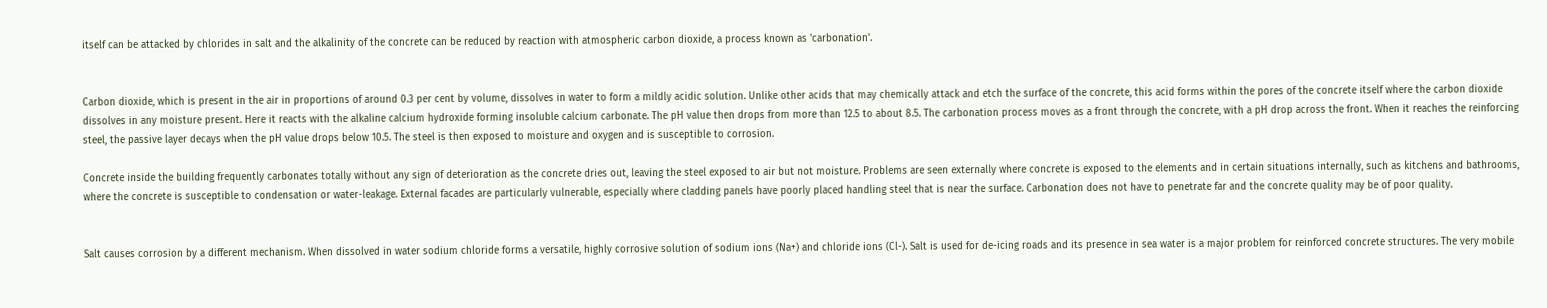itself can be attacked by chlorides in salt and the alkalinity of the concrete can be reduced by reaction with atmospheric carbon dioxide, a process known as 'carbonation'.


Carbon dioxide, which is present in the air in proportions of around 0.3 per cent by volume, dissolves in water to form a mildly acidic solution. Unlike other acids that may chemically attack and etch the surface of the concrete, this acid forms within the pores of the concrete itself where the carbon dioxide dissolves in any moisture present. Here it reacts with the alkaline calcium hydroxide forming insoluble calcium carbonate. The pH value then drops from more than 12.5 to about 8.5. The carbonation process moves as a front through the concrete, with a pH drop across the front. When it reaches the reinforcing steel, the passive layer decays when the pH value drops below 10.5. The steel is then exposed to moisture and oxygen and is susceptible to corrosion.

Concrete inside the building frequently carbonates totally without any sign of deterioration as the concrete dries out, leaving the steel exposed to air but not moisture. Problems are seen externally where concrete is exposed to the elements and in certain situations internally, such as kitchens and bathrooms, where the concrete is susceptible to condensation or water-leakage. External facades are particularly vulnerable, especially where cladding panels have poorly placed handling steel that is near the surface. Carbonation does not have to penetrate far and the concrete quality may be of poor quality.


Salt causes corrosion by a different mechanism. When dissolved in water sodium chloride forms a versatile, highly corrosive solution of sodium ions (Na+) and chloride ions (Cl-). Salt is used for de-icing roads and its presence in sea water is a major problem for reinforced concrete structures. The very mobile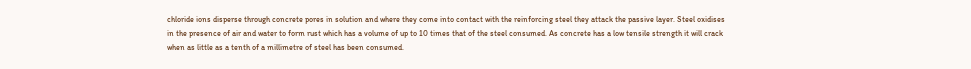chloride ions disperse through concrete pores in solution and where they come into contact with the reinforcing steel they attack the passive layer. Steel oxidises in the presence of air and water to form rust which has a volume of up to 10 times that of the steel consumed. As concrete has a low tensile strength it will crack when as little as a tenth of a millimetre of steel has been consumed.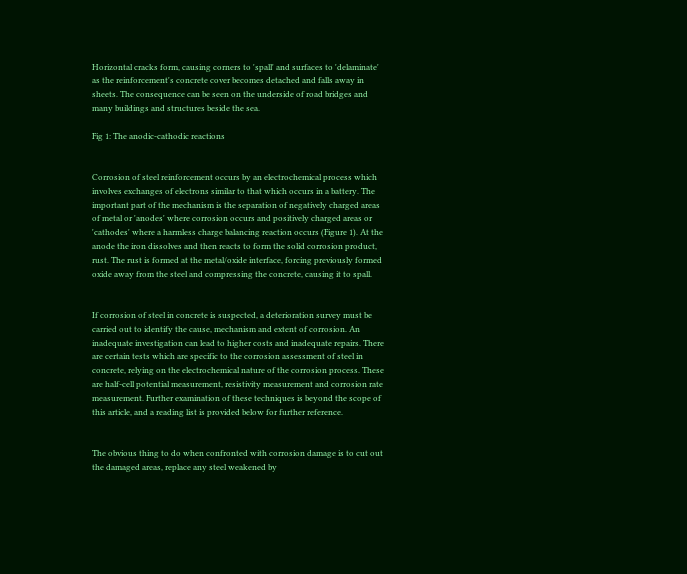Horizontal cracks form, causing corners to 'spall' and surfaces to 'delaminate' as the reinforcement's concrete cover becomes detached and falls away in sheets. The consequence can be seen on the underside of road bridges and many buildings and structures beside the sea.

Fig 1: The anodic-cathodic reactions


Corrosion of steel reinforcement occurs by an electrochemical process which involves exchanges of electrons similar to that which occurs in a battery. The important part of the mechanism is the separation of negatively charged areas of metal or 'anodes' where corrosion occurs and positively charged areas or 'cathodes' where a harmless charge balancing reaction occurs (Figure 1). At the anode the iron dissolves and then reacts to form the solid corrosion product, rust. The rust is formed at the metal/oxide interface, forcing previously formed oxide away from the steel and compressing the concrete, causing it to spall.


If corrosion of steel in concrete is suspected, a deterioration survey must be carried out to identify the cause, mechanism and extent of corrosion. An inadequate investigation can lead to higher costs and inadequate repairs. There are certain tests which are specific to the corrosion assessment of steel in concrete, relying on the electrochemical nature of the corrosion process. These are half-cell potential measurement, resistivity measurement and corrosion rate measurement. Further examination of these techniques is beyond the scope of this article, and a reading list is provided below for further reference.


The obvious thing to do when confronted with corrosion damage is to cut out the damaged areas, replace any steel weakened by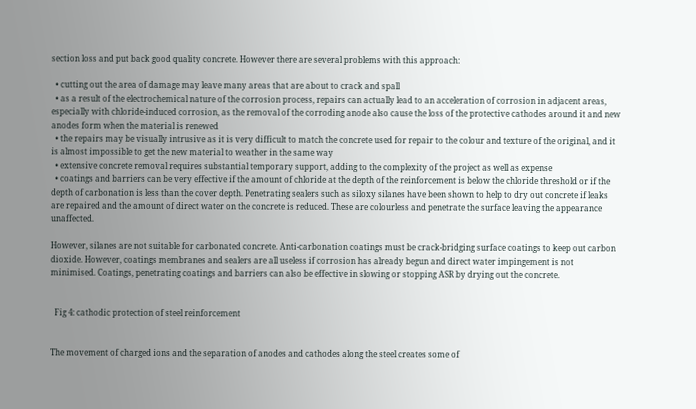section loss and put back good quality concrete. However there are several problems with this approach:

  • cutting out the area of damage may leave many areas that are about to crack and spall
  • as a result of the electrochemical nature of the corrosion process, repairs can actually lead to an acceleration of corrosion in adjacent areas, especially with chloride-induced corrosion, as the removal of the corroding anode also cause the loss of the protective cathodes around it and new anodes form when the material is renewed
  • the repairs may be visually intrusive as it is very difficult to match the concrete used for repair to the colour and texture of the original, and it is almost impossible to get the new material to weather in the same way
  • extensive concrete removal requires substantial temporary support, adding to the complexity of the project as well as expense
  • coatings and barriers can be very effective if the amount of chloride at the depth of the reinforcement is below the chloride threshold or if the depth of carbonation is less than the cover depth. Penetrating sealers such as siloxy silanes have been shown to help to dry out concrete if leaks are repaired and the amount of direct water on the concrete is reduced. These are colourless and penetrate the surface leaving the appearance unaffected.

However, silanes are not suitable for carbonated concrete. Anti-carbonation coatings must be crack-bridging surface coatings to keep out carbon dioxide. However, coatings membranes and sealers are all useless if corrosion has already begun and direct water impingement is not minimised. Coatings, penetrating coatings and barriers can also be effective in slowing or stopping ASR by drying out the concrete.


  Fig 4: cathodic protection of steel reinforcement


The movement of charged ions and the separation of anodes and cathodes along the steel creates some of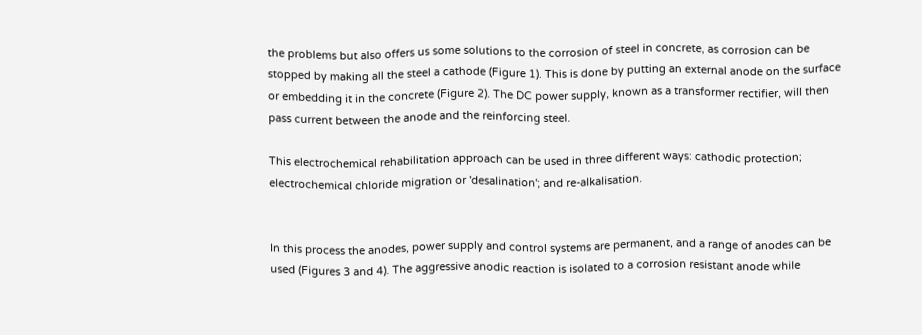the problems but also offers us some solutions to the corrosion of steel in concrete, as corrosion can be stopped by making all the steel a cathode (Figure 1). This is done by putting an external anode on the surface or embedding it in the concrete (Figure 2). The DC power supply, known as a transformer rectifier, will then pass current between the anode and the reinforcing steel.

This electrochemical rehabilitation approach can be used in three different ways: cathodic protection; electrochemical chloride migration or 'desalination'; and re-alkalisation.


In this process the anodes, power supply and control systems are permanent, and a range of anodes can be used (Figures 3 and 4). The aggressive anodic reaction is isolated to a corrosion resistant anode while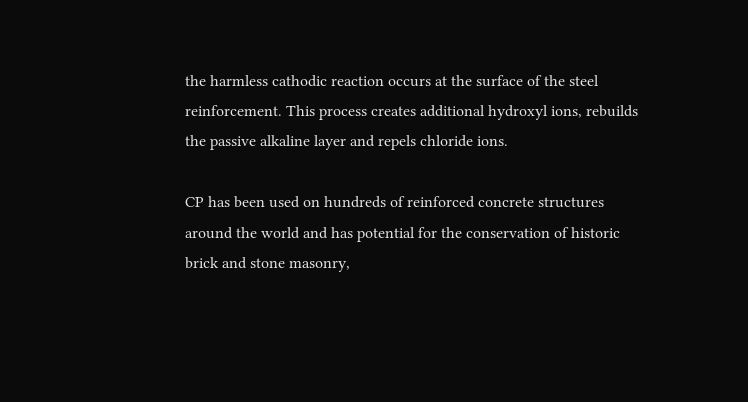the harmless cathodic reaction occurs at the surface of the steel reinforcement. This process creates additional hydroxyl ions, rebuilds the passive alkaline layer and repels chloride ions.

CP has been used on hundreds of reinforced concrete structures around the world and has potential for the conservation of historic brick and stone masonry,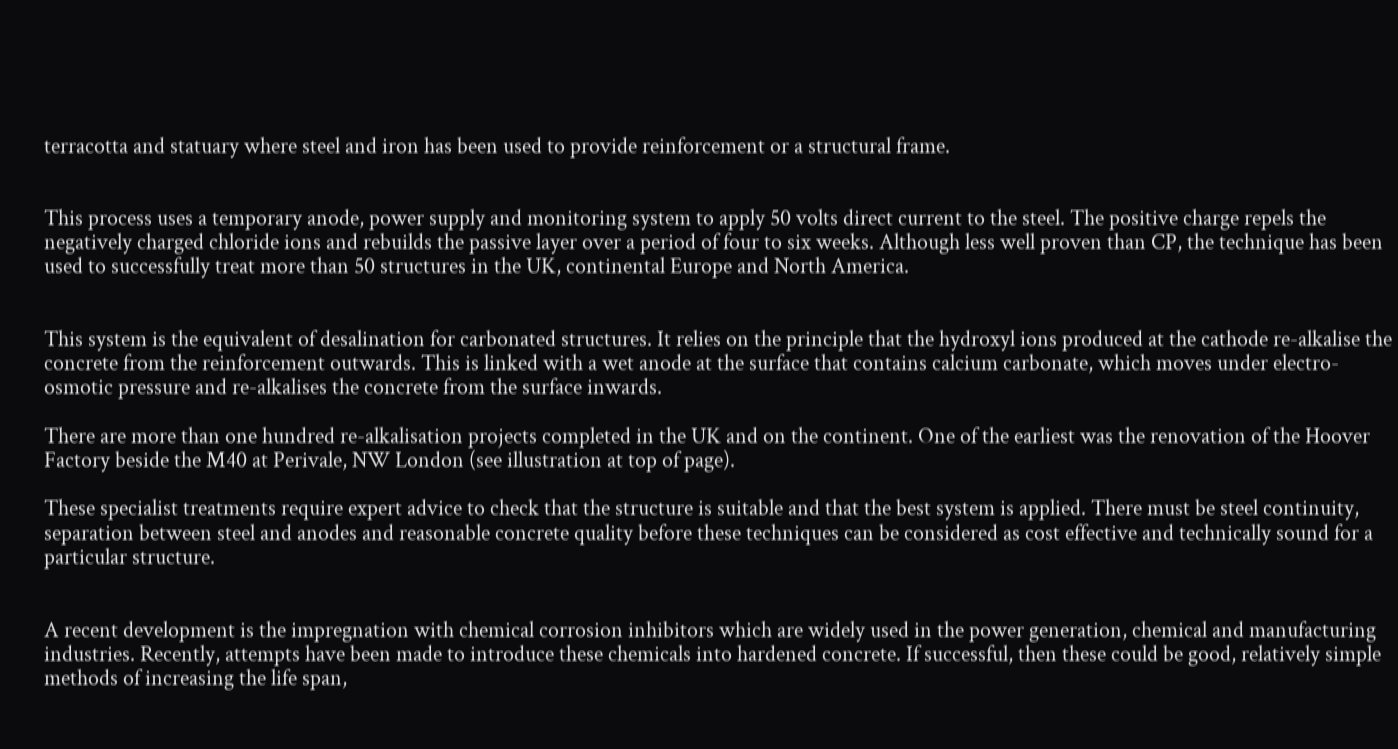terracotta and statuary where steel and iron has been used to provide reinforcement or a structural frame.


This process uses a temporary anode, power supply and monitoring system to apply 50 volts direct current to the steel. The positive charge repels the negatively charged chloride ions and rebuilds the passive layer over a period of four to six weeks. Although less well proven than CP, the technique has been used to successfully treat more than 50 structures in the UK, continental Europe and North America.


This system is the equivalent of desalination for carbonated structures. It relies on the principle that the hydroxyl ions produced at the cathode re-alkalise the concrete from the reinforcement outwards. This is linked with a wet anode at the surface that contains calcium carbonate, which moves under electro-osmotic pressure and re-alkalises the concrete from the surface inwards.

There are more than one hundred re-alkalisation projects completed in the UK and on the continent. One of the earliest was the renovation of the Hoover Factory beside the M40 at Perivale, NW London (see illustration at top of page).

These specialist treatments require expert advice to check that the structure is suitable and that the best system is applied. There must be steel continuity, separation between steel and anodes and reasonable concrete quality before these techniques can be considered as cost effective and technically sound for a particular structure.


A recent development is the impregnation with chemical corrosion inhibitors which are widely used in the power generation, chemical and manufacturing industries. Recently, attempts have been made to introduce these chemicals into hardened concrete. If successful, then these could be good, relatively simple methods of increasing the life span,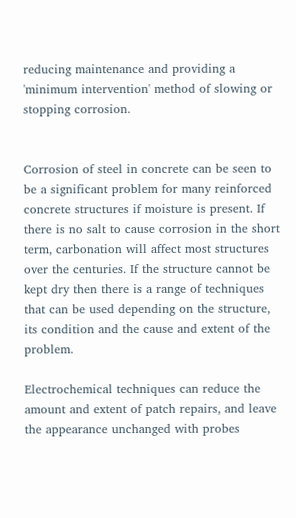reducing maintenance and providing a 'minimum intervention' method of slowing or stopping corrosion.


Corrosion of steel in concrete can be seen to be a significant problem for many reinforced concrete structures if moisture is present. If there is no salt to cause corrosion in the short term, carbonation will affect most structures over the centuries. If the structure cannot be kept dry then there is a range of techniques that can be used depending on the structure, its condition and the cause and extent of the problem.

Electrochemical techniques can reduce the amount and extent of patch repairs, and leave the appearance unchanged with probes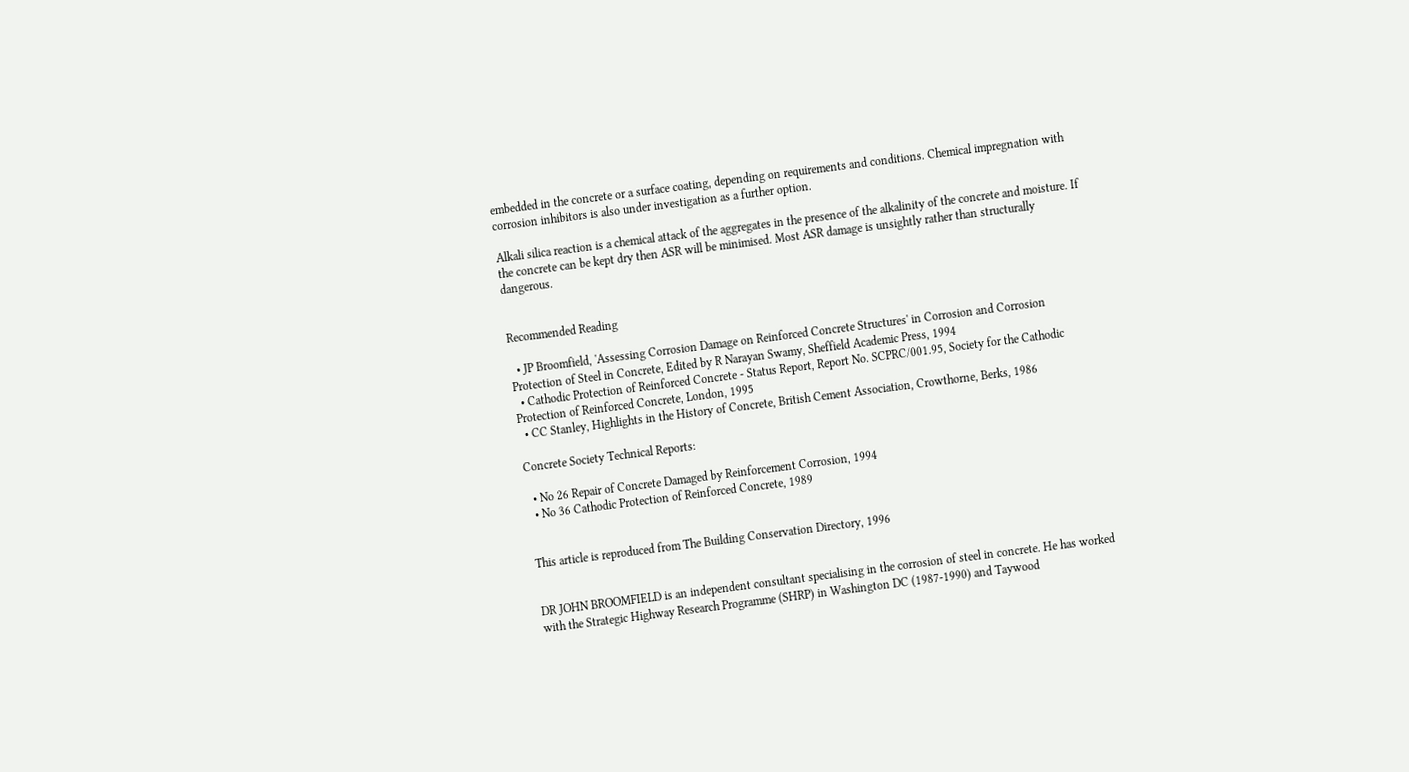embedded in the concrete or a surface coating, depending on requirements and conditions. Chemical impregnation with corrosion inhibitors is also under investigation as a further option.

Alkali silica reaction is a chemical attack of the aggregates in the presence of the alkalinity of the concrete and moisture. If the concrete can be kept dry then ASR will be minimised. Most ASR damage is unsightly rather than structurally dangerous.


Recommended Reading

  • JP Broomfield, 'Assessing Corrosion Damage on Reinforced Concrete Structures' in Corrosion and Corrosion Protection of Steel in Concrete, Edited by R Narayan Swamy, Sheffield Academic Press, 1994
  • Cathodic Protection of Reinforced Concrete - Status Report, Report No. SCPRC/001.95, Society for the Cathodic Protection of Reinforced Concrete, London, 1995
  • CC Stanley, Highlights in the History of Concrete, British Cement Association, Crowthorne, Berks, 1986

Concrete Society Technical Reports:

  • No 26 Repair of Concrete Damaged by Reinforcement Corrosion, 1994
  • No 36 Cathodic Protection of Reinforced Concrete, 1989


This article is reproduced from The Building Conservation Directory, 1996


DR JOHN BROOMFIELD is an independent consultant specialising in the corrosion of steel in concrete. He has worked with the Strategic Highway Research Programme (SHRP) in Washington DC (1987-1990) and Taywood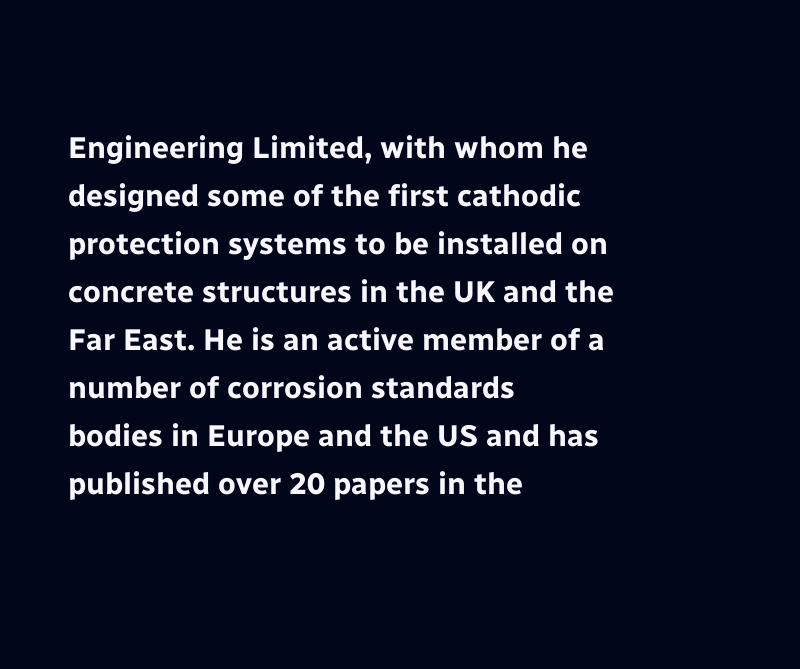Engineering Limited, with whom he designed some of the first cathodic protection systems to be installed on concrete structures in the UK and the Far East. He is an active member of a number of corrosion standards bodies in Europe and the US and has published over 20 papers in the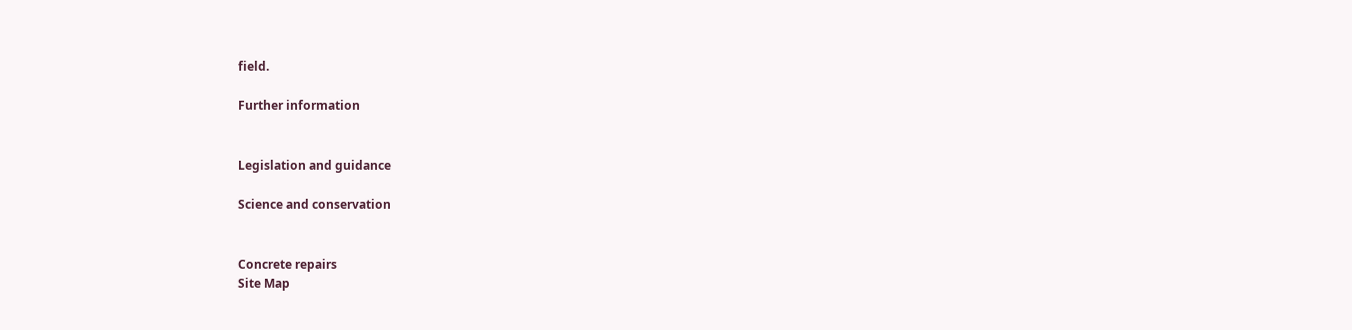field.

Further information


Legislation and guidance

Science and conservation


Concrete repairs
Site Map